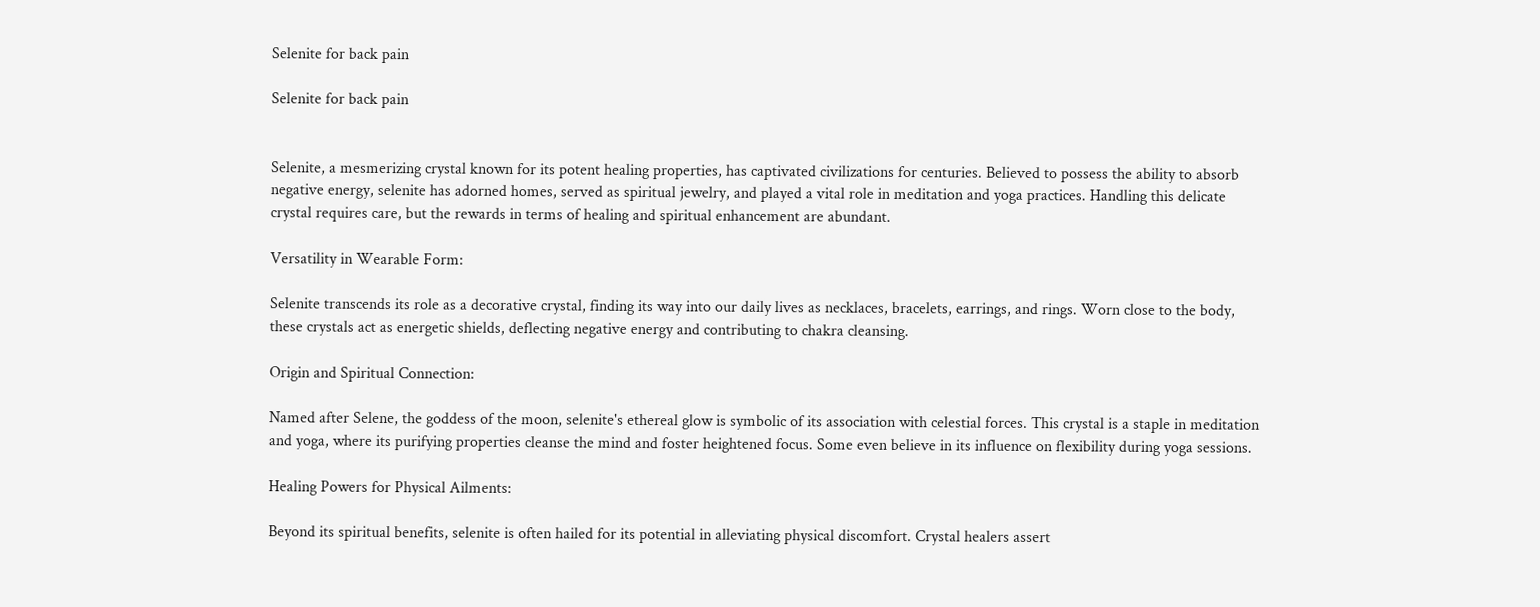Selenite for back pain

Selenite for back pain


Selenite, a mesmerizing crystal known for its potent healing properties, has captivated civilizations for centuries. Believed to possess the ability to absorb negative energy, selenite has adorned homes, served as spiritual jewelry, and played a vital role in meditation and yoga practices. Handling this delicate crystal requires care, but the rewards in terms of healing and spiritual enhancement are abundant.

Versatility in Wearable Form:

Selenite transcends its role as a decorative crystal, finding its way into our daily lives as necklaces, bracelets, earrings, and rings. Worn close to the body, these crystals act as energetic shields, deflecting negative energy and contributing to chakra cleansing.

Origin and Spiritual Connection:

Named after Selene, the goddess of the moon, selenite's ethereal glow is symbolic of its association with celestial forces. This crystal is a staple in meditation and yoga, where its purifying properties cleanse the mind and foster heightened focus. Some even believe in its influence on flexibility during yoga sessions.

Healing Powers for Physical Ailments:

Beyond its spiritual benefits, selenite is often hailed for its potential in alleviating physical discomfort. Crystal healers assert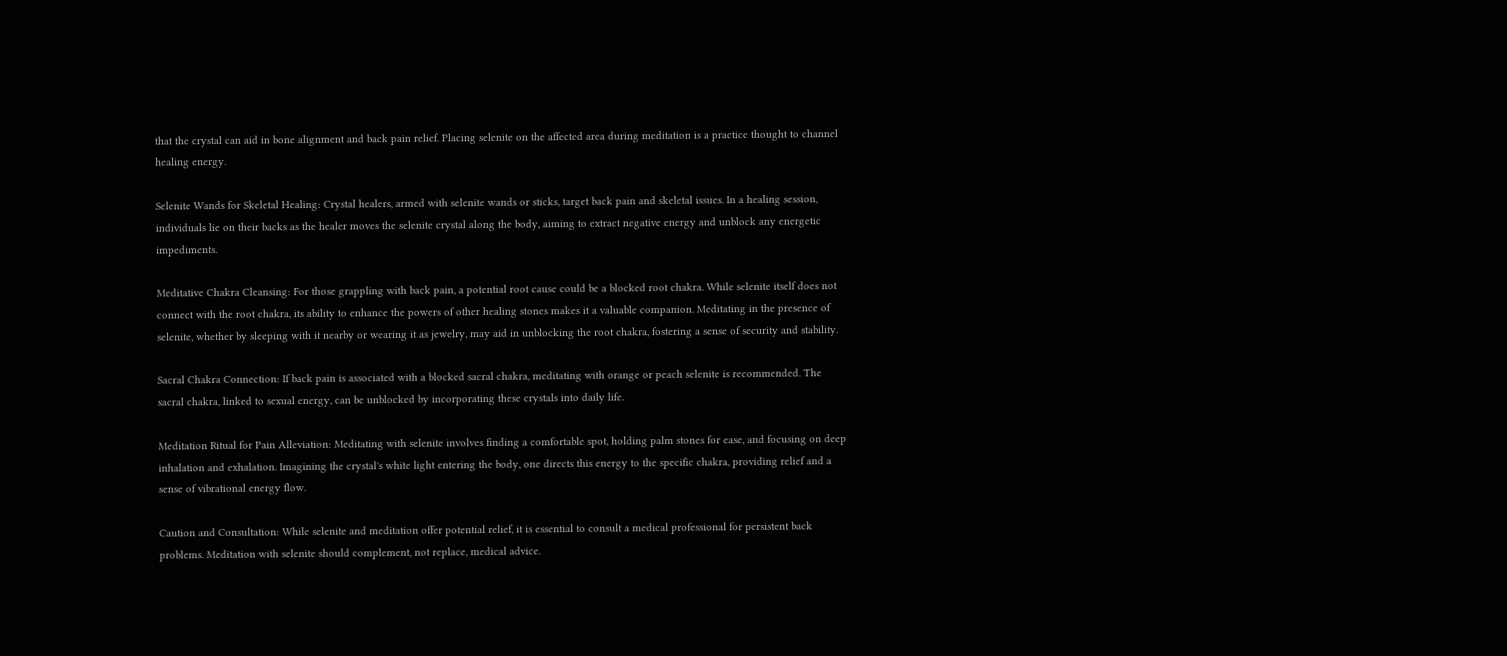that the crystal can aid in bone alignment and back pain relief. Placing selenite on the affected area during meditation is a practice thought to channel healing energy.

Selenite Wands for Skeletal Healing: Crystal healers, armed with selenite wands or sticks, target back pain and skeletal issues. In a healing session, individuals lie on their backs as the healer moves the selenite crystal along the body, aiming to extract negative energy and unblock any energetic impediments.

Meditative Chakra Cleansing: For those grappling with back pain, a potential root cause could be a blocked root chakra. While selenite itself does not connect with the root chakra, its ability to enhance the powers of other healing stones makes it a valuable companion. Meditating in the presence of selenite, whether by sleeping with it nearby or wearing it as jewelry, may aid in unblocking the root chakra, fostering a sense of security and stability.

Sacral Chakra Connection: If back pain is associated with a blocked sacral chakra, meditating with orange or peach selenite is recommended. The sacral chakra, linked to sexual energy, can be unblocked by incorporating these crystals into daily life.

Meditation Ritual for Pain Alleviation: Meditating with selenite involves finding a comfortable spot, holding palm stones for ease, and focusing on deep inhalation and exhalation. Imagining the crystal's white light entering the body, one directs this energy to the specific chakra, providing relief and a sense of vibrational energy flow.

Caution and Consultation: While selenite and meditation offer potential relief, it is essential to consult a medical professional for persistent back problems. Meditation with selenite should complement, not replace, medical advice.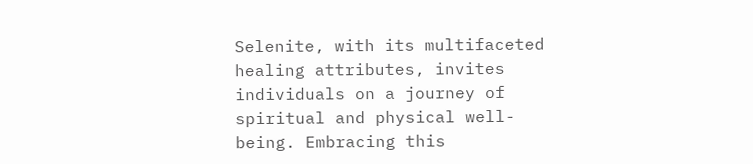Selenite, with its multifaceted healing attributes, invites individuals on a journey of spiritual and physical well-being. Embracing this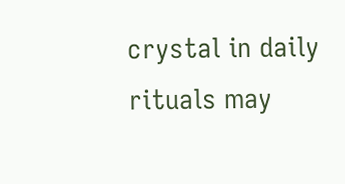crystal in daily rituals may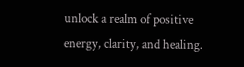unlock a realm of positive energy, clarity, and healing.